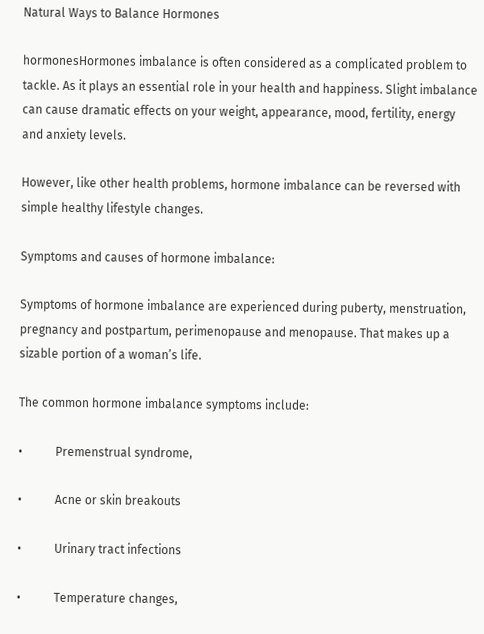Natural Ways to Balance Hormones

hormonesHormones imbalance is often considered as a complicated problem to tackle. As it plays an essential role in your health and happiness. Slight imbalance can cause dramatic effects on your weight, appearance, mood, fertility, energy and anxiety levels.

However, like other health problems, hormone imbalance can be reversed with simple healthy lifestyle changes.

Symptoms and causes of hormone imbalance:

Symptoms of hormone imbalance are experienced during puberty, menstruation, pregnancy and postpartum, perimenopause and menopause. That makes up a sizable portion of a woman’s life.

The common hormone imbalance symptoms include:

•           Premenstrual syndrome,

•           Acne or skin breakouts

•           Urinary tract infections

•           Temperature changes,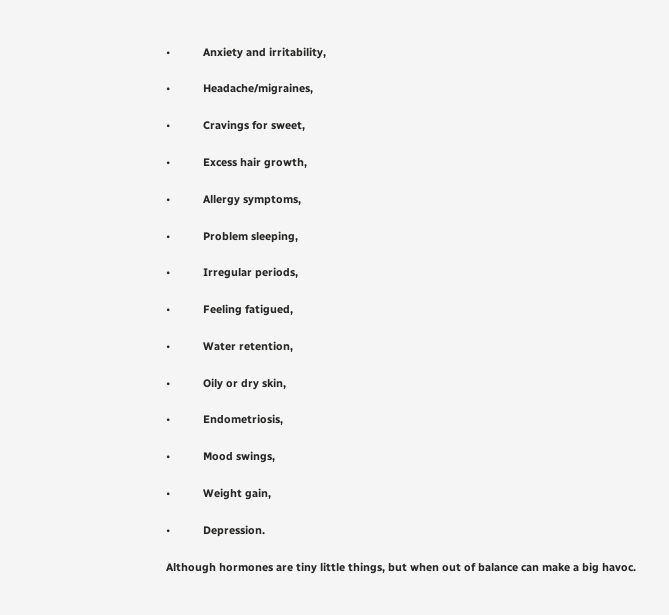•           Anxiety and irritability,

•           Headache/migraines,

•           Cravings for sweet,

•           Excess hair growth,

•           Allergy symptoms,

•           Problem sleeping,

•           Irregular periods,

•           Feeling fatigued,

•           Water retention,

•           Oily or dry skin,

•           Endometriosis,

•           Mood swings,

•           Weight gain,

•           Depression.

Although hormones are tiny little things, but when out of balance can make a big havoc.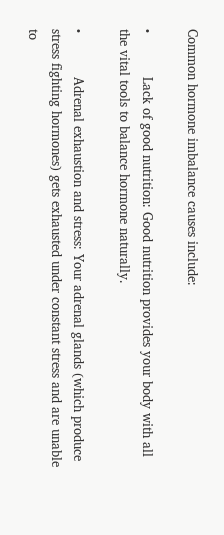Common hormone imbalance causes include:

•           Lack of good nutrition: Good nutrition provides your body with all the vital tools to balance hormone naturally.

•           Adrenal exhaustion and stress: Your adrenal glands (which produce stress fighting hormones) gets exhausted under constant stress and are unable to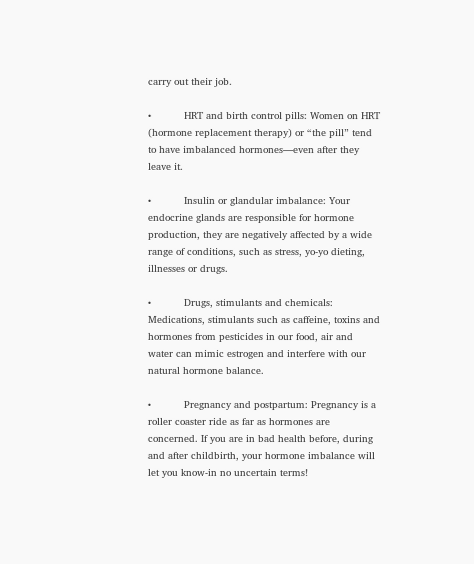carry out their job.

•           HRT and birth control pills: Women on HRT (hormone replacement therapy) or “the pill” tend to have imbalanced hormones—even after they leave it.

•           Insulin or glandular imbalance: Your endocrine glands are responsible for hormone production, they are negatively affected by a wide range of conditions, such as stress, yo-yo dieting, illnesses or drugs.

•           Drugs, stimulants and chemicals: Medications, stimulants such as caffeine, toxins and hormones from pesticides in our food, air and water can mimic estrogen and interfere with our natural hormone balance.

•           Pregnancy and postpartum: Pregnancy is a roller coaster ride as far as hormones are concerned. If you are in bad health before, during and after childbirth, your hormone imbalance will let you know-in no uncertain terms!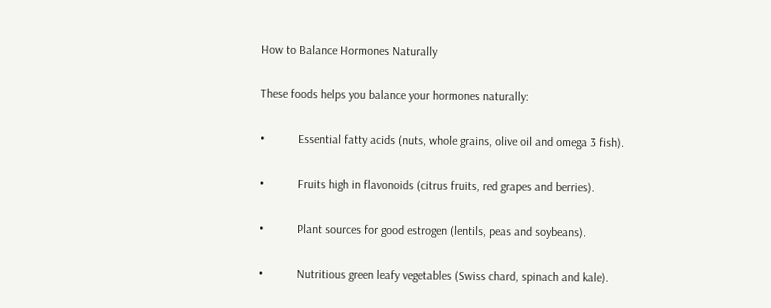How to Balance Hormones Naturally

These foods helps you balance your hormones naturally:

•           Essential fatty acids (nuts, whole grains, olive oil and omega 3 fish).

•           Fruits high in flavonoids (citrus fruits, red grapes and berries).

•           Plant sources for good estrogen (lentils, peas and soybeans).

•           Nutritious green leafy vegetables (Swiss chard, spinach and kale).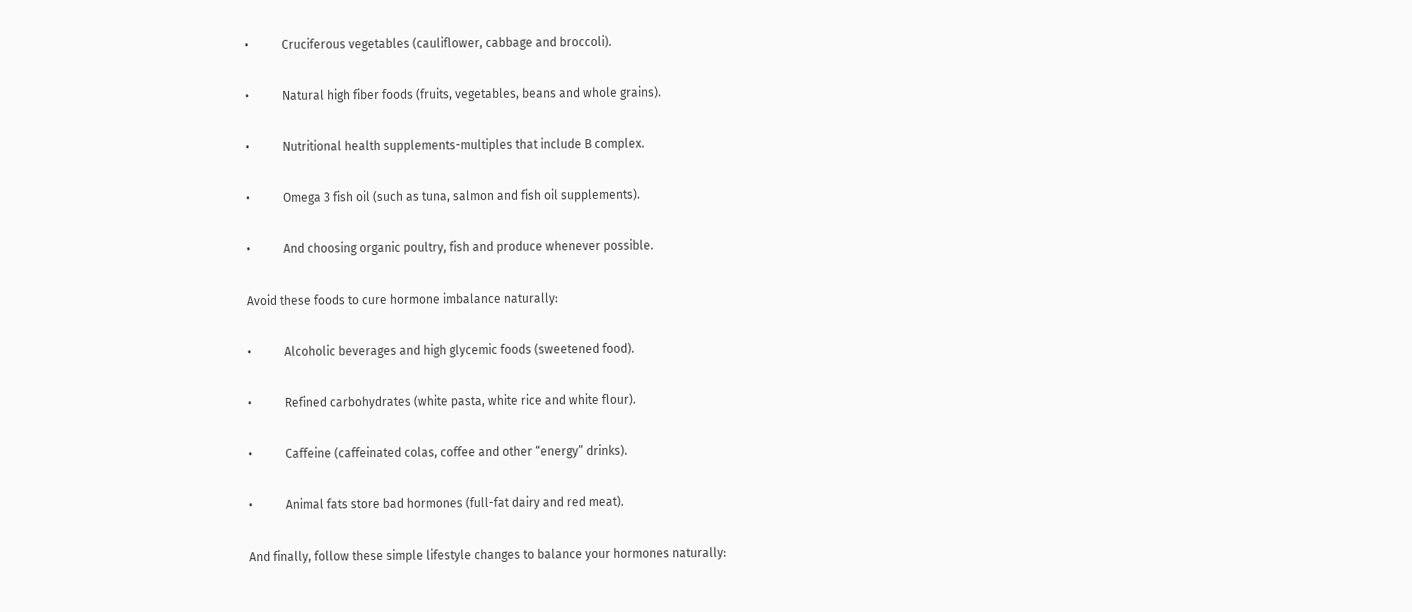•           Cruciferous vegetables (cauliflower, cabbage and broccoli).

•           Natural high fiber foods (fruits, vegetables, beans and whole grains).

•           Nutritional health supplements-multiples that include B complex.

•           Omega 3 fish oil (such as tuna, salmon and fish oil supplements).

•           And choosing organic poultry, fish and produce whenever possible.

Avoid these foods to cure hormone imbalance naturally:

•           Alcoholic beverages and high glycemic foods (sweetened food).

•           Refined carbohydrates (white pasta, white rice and white flour).

•           Caffeine (caffeinated colas, coffee and other “energy” drinks).

•           Animal fats store bad hormones (full-fat dairy and red meat).

And finally, follow these simple lifestyle changes to balance your hormones naturally: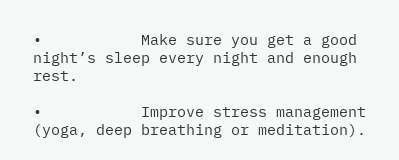•           Make sure you get a good night’s sleep every night and enough rest.

•           Improve stress management (yoga, deep breathing or meditation).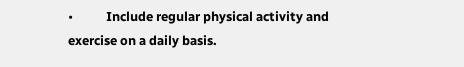•           Include regular physical activity and exercise on a daily basis.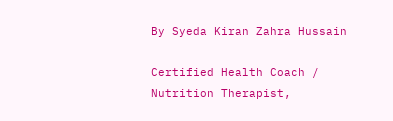By Syeda Kiran Zahra Hussain

Certified Health Coach / Nutrition Therapist,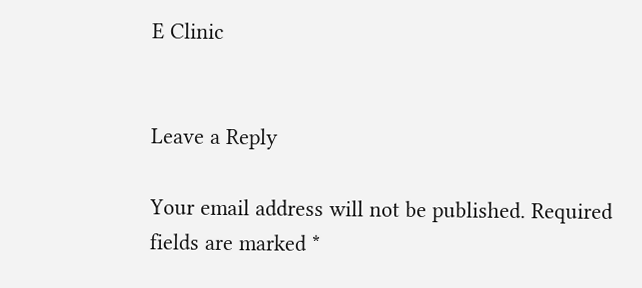E Clinic


Leave a Reply

Your email address will not be published. Required fields are marked *